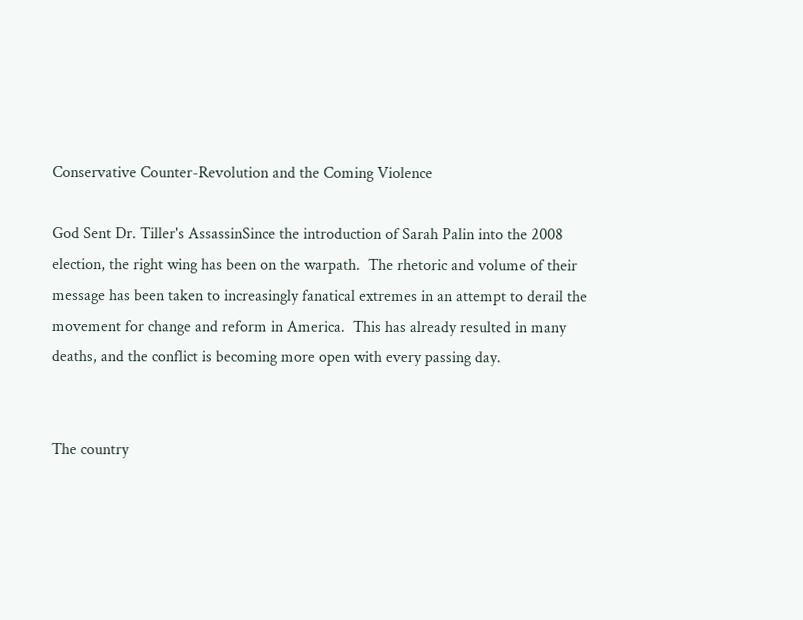Conservative Counter-Revolution and the Coming Violence

God Sent Dr. Tiller's AssassinSince the introduction of Sarah Palin into the 2008 election, the right wing has been on the warpath.  The rhetoric and volume of their message has been taken to increasingly fanatical extremes in an attempt to derail the movement for change and reform in America.  This has already resulted in many deaths, and the conflict is becoming more open with every passing day.


The country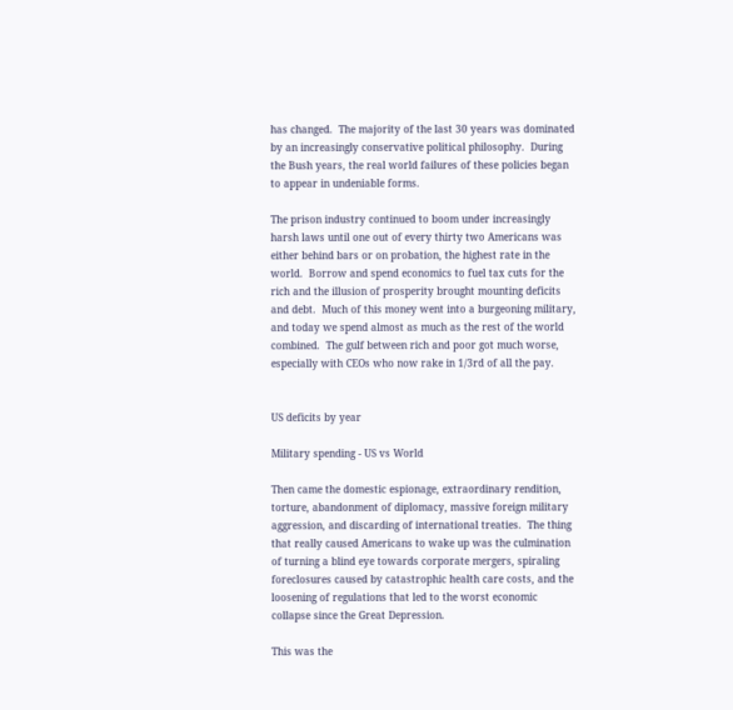has changed.  The majority of the last 30 years was dominated by an increasingly conservative political philosophy.  During the Bush years, the real world failures of these policies began to appear in undeniable forms.

The prison industry continued to boom under increasingly harsh laws until one out of every thirty two Americans was either behind bars or on probation, the highest rate in the world.  Borrow and spend economics to fuel tax cuts for the rich and the illusion of prosperity brought mounting deficits and debt.  Much of this money went into a burgeoning military, and today we spend almost as much as the rest of the world combined.  The gulf between rich and poor got much worse, especially with CEOs who now rake in 1/3rd of all the pay.


US deficits by year

Military spending - US vs World

Then came the domestic espionage, extraordinary rendition, torture, abandonment of diplomacy, massive foreign military aggression, and discarding of international treaties.  The thing that really caused Americans to wake up was the culmination of turning a blind eye towards corporate mergers, spiraling foreclosures caused by catastrophic health care costs, and the loosening of regulations that led to the worst economic collapse since the Great Depression.

This was the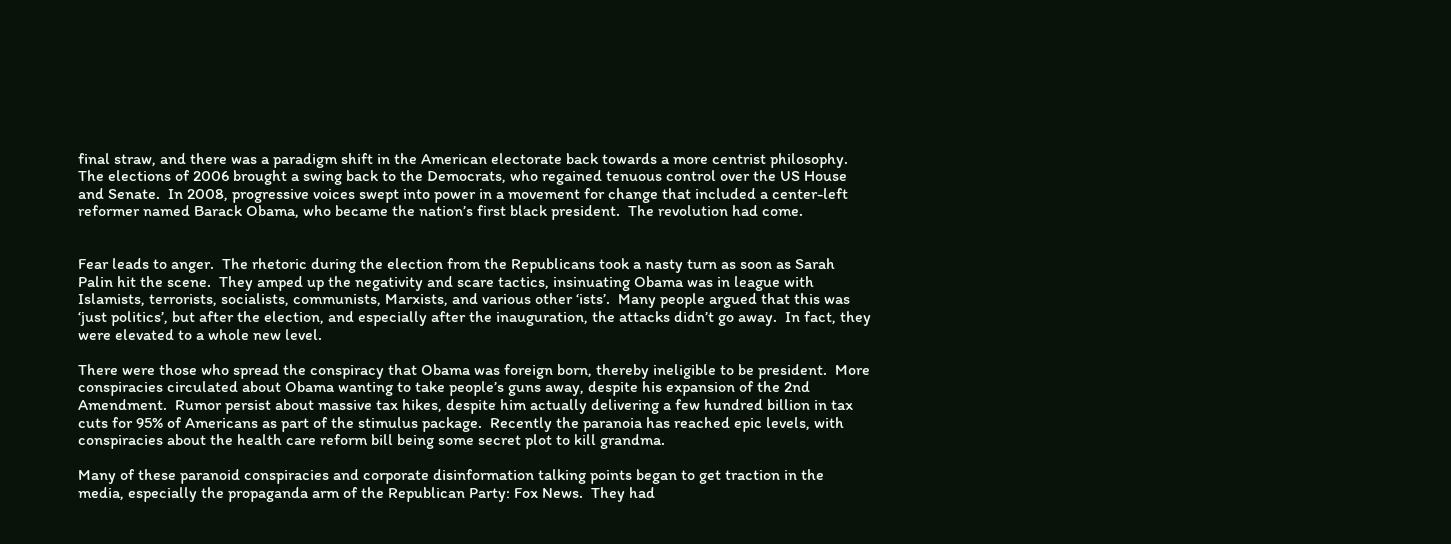final straw, and there was a paradigm shift in the American electorate back towards a more centrist philosophy.  The elections of 2006 brought a swing back to the Democrats, who regained tenuous control over the US House and Senate.  In 2008, progressive voices swept into power in a movement for change that included a center-left reformer named Barack Obama, who became the nation’s first black president.  The revolution had come.


Fear leads to anger.  The rhetoric during the election from the Republicans took a nasty turn as soon as Sarah Palin hit the scene.  They amped up the negativity and scare tactics, insinuating Obama was in league with Islamists, terrorists, socialists, communists, Marxists, and various other ‘ists’.  Many people argued that this was ‘just politics’, but after the election, and especially after the inauguration, the attacks didn’t go away.  In fact, they were elevated to a whole new level.

There were those who spread the conspiracy that Obama was foreign born, thereby ineligible to be president.  More conspiracies circulated about Obama wanting to take people’s guns away, despite his expansion of the 2nd Amendment.  Rumor persist about massive tax hikes, despite him actually delivering a few hundred billion in tax cuts for 95% of Americans as part of the stimulus package.  Recently the paranoia has reached epic levels, with conspiracies about the health care reform bill being some secret plot to kill grandma.

Many of these paranoid conspiracies and corporate disinformation talking points began to get traction in the media, especially the propaganda arm of the Republican Party: Fox News.  They had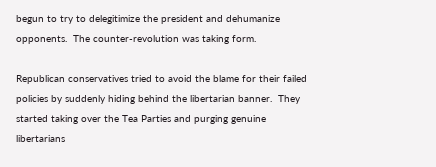begun to try to delegitimize the president and dehumanize opponents.  The counter-revolution was taking form.

Republican conservatives tried to avoid the blame for their failed policies by suddenly hiding behind the libertarian banner.  They started taking over the Tea Parties and purging genuine libertarians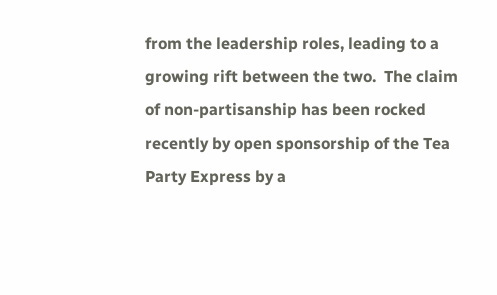from the leadership roles, leading to a growing rift between the two.  The claim of non-partisanship has been rocked recently by open sponsorship of the Tea Party Express by a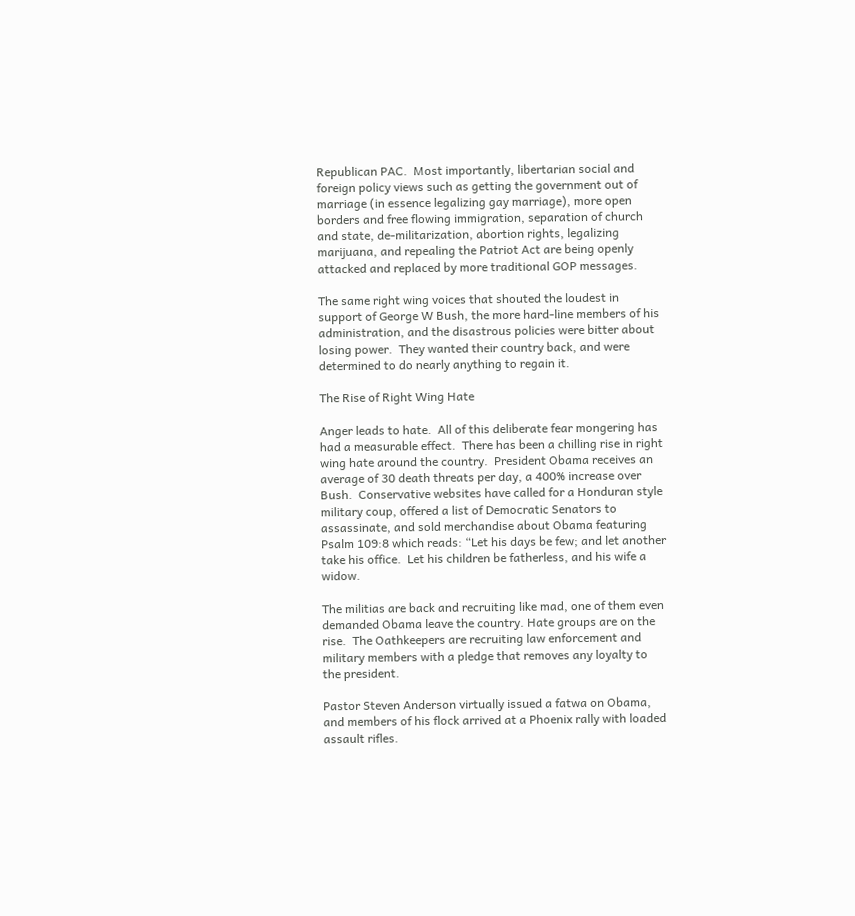Republican PAC.  Most importantly, libertarian social and foreign policy views such as getting the government out of marriage (in essence legalizing gay marriage), more open borders and free flowing immigration, separation of church and state, de-militarization, abortion rights, legalizing marijuana, and repealing the Patriot Act are being openly attacked and replaced by more traditional GOP messages.

The same right wing voices that shouted the loudest in support of George W Bush, the more hard-line members of his administration, and the disastrous policies were bitter about losing power.  They wanted their country back, and were determined to do nearly anything to regain it.

The Rise of Right Wing Hate

Anger leads to hate.  All of this deliberate fear mongering has had a measurable effect.  There has been a chilling rise in right wing hate around the country.  President Obama receives an average of 30 death threats per day, a 400% increase over Bush.  Conservative websites have called for a Honduran style military coup, offered a list of Democratic Senators to assassinate, and sold merchandise about Obama featuring Psalm 109:8 which reads: “Let his days be few; and let another take his office.  Let his children be fatherless, and his wife a widow.

The militias are back and recruiting like mad, one of them even demanded Obama leave the country. Hate groups are on the rise.  The Oathkeepers are recruiting law enforcement and military members with a pledge that removes any loyalty to the president.

Pastor Steven Anderson virtually issued a fatwa on Obama, and members of his flock arrived at a Phoenix rally with loaded assault rifles.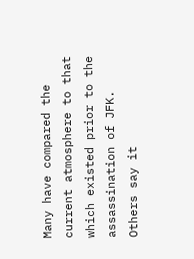Many have compared the current atmosphere to that which existed prior to the assassination of JFK.  Others say it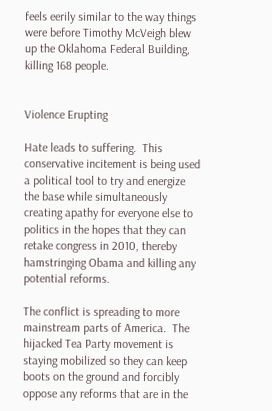feels eerily similar to the way things were before Timothy McVeigh blew up the Oklahoma Federal Building, killing 168 people.


Violence Erupting

Hate leads to suffering.  This conservative incitement is being used a political tool to try and energize the base while simultaneously creating apathy for everyone else to politics in the hopes that they can retake congress in 2010, thereby hamstringing Obama and killing any potential reforms.

The conflict is spreading to more mainstream parts of America.  The hijacked Tea Party movement is staying mobilized so they can keep boots on the ground and forcibly oppose any reforms that are in the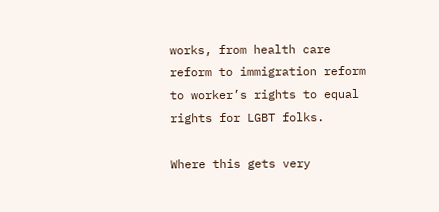works, from health care reform to immigration reform to worker’s rights to equal rights for LGBT folks.

Where this gets very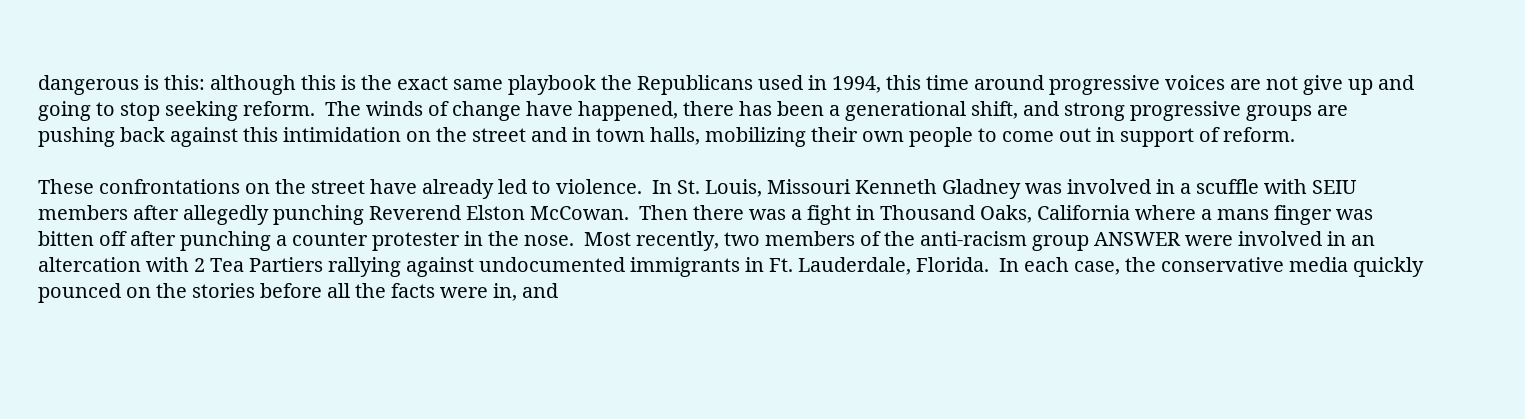dangerous is this: although this is the exact same playbook the Republicans used in 1994, this time around progressive voices are not give up and going to stop seeking reform.  The winds of change have happened, there has been a generational shift, and strong progressive groups are pushing back against this intimidation on the street and in town halls, mobilizing their own people to come out in support of reform.

These confrontations on the street have already led to violence.  In St. Louis, Missouri Kenneth Gladney was involved in a scuffle with SEIU members after allegedly punching Reverend Elston McCowan.  Then there was a fight in Thousand Oaks, California where a mans finger was bitten off after punching a counter protester in the nose.  Most recently, two members of the anti-racism group ANSWER were involved in an altercation with 2 Tea Partiers rallying against undocumented immigrants in Ft. Lauderdale, Florida.  In each case, the conservative media quickly pounced on the stories before all the facts were in, and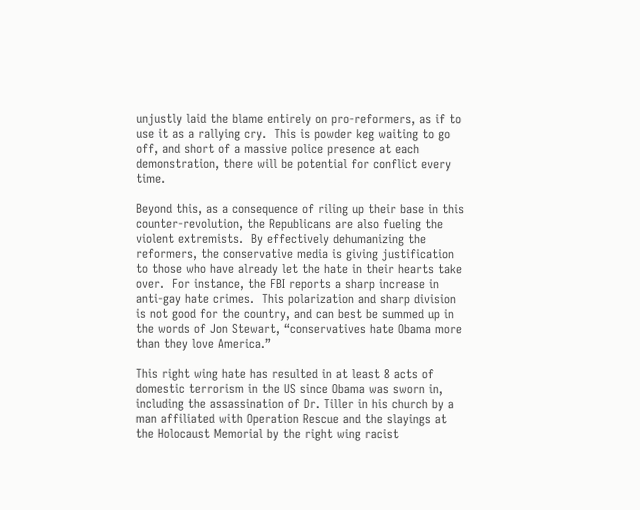unjustly laid the blame entirely on pro-reformers, as if to use it as a rallying cry.  This is powder keg waiting to go off, and short of a massive police presence at each demonstration, there will be potential for conflict every time.

Beyond this, as a consequence of riling up their base in this counter-revolution, the Republicans are also fueling the violent extremists.  By effectively dehumanizing the reformers, the conservative media is giving justification to those who have already let the hate in their hearts take over.  For instance, the FBI reports a sharp increase in anti-gay hate crimes.  This polarization and sharp division is not good for the country, and can best be summed up in the words of Jon Stewart, “conservatives hate Obama more than they love America.”

This right wing hate has resulted in at least 8 acts of domestic terrorism in the US since Obama was sworn in, including the assassination of Dr. Tiller in his church by a man affiliated with Operation Rescue and the slayings at the Holocaust Memorial by the right wing racist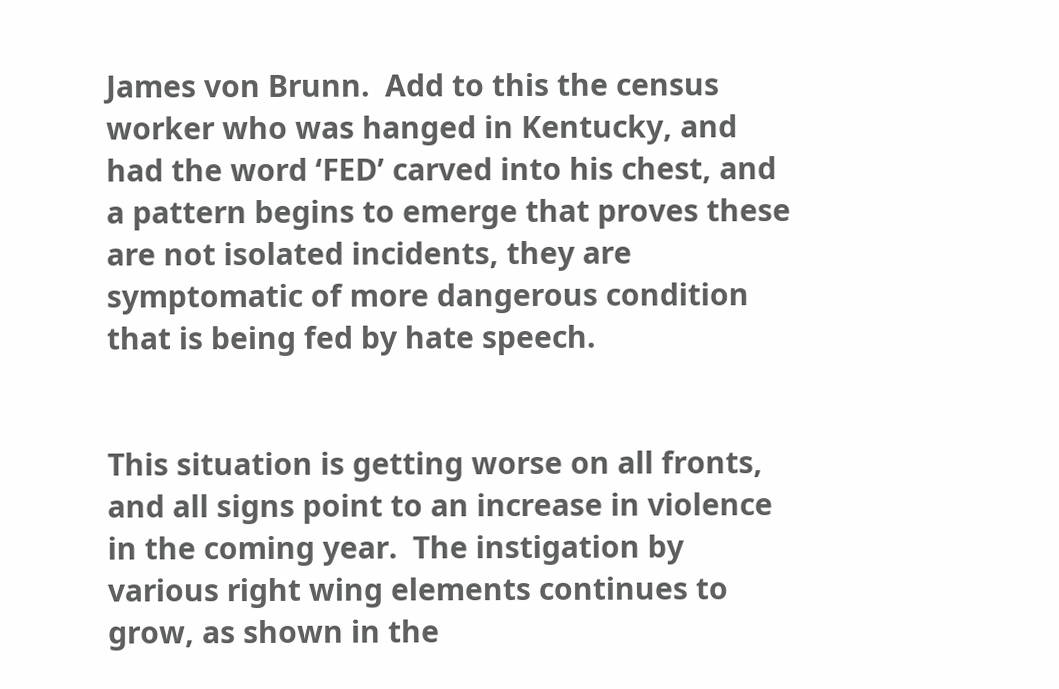James von Brunn.  Add to this the census worker who was hanged in Kentucky, and had the word ‘FED’ carved into his chest, and a pattern begins to emerge that proves these are not isolated incidents, they are symptomatic of more dangerous condition that is being fed by hate speech.


This situation is getting worse on all fronts, and all signs point to an increase in violence in the coming year.  The instigation by various right wing elements continues to grow, as shown in the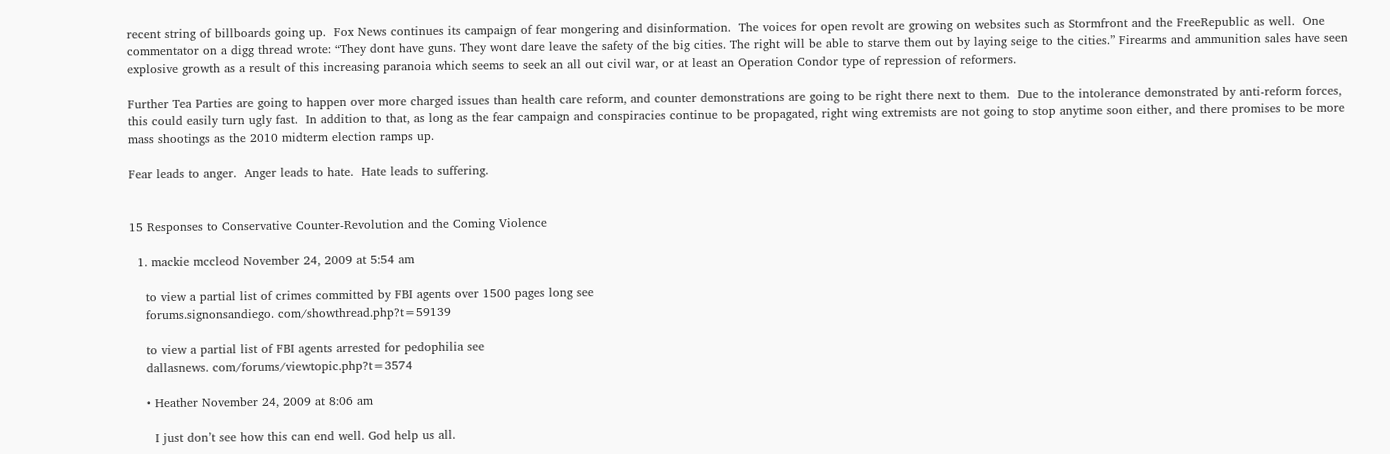recent string of billboards going up.  Fox News continues its campaign of fear mongering and disinformation.  The voices for open revolt are growing on websites such as Stormfront and the FreeRepublic as well.  One commentator on a digg thread wrote: “They dont have guns. They wont dare leave the safety of the big cities. The right will be able to starve them out by laying seige to the cities.” Firearms and ammunition sales have seen explosive growth as a result of this increasing paranoia which seems to seek an all out civil war, or at least an Operation Condor type of repression of reformers.

Further Tea Parties are going to happen over more charged issues than health care reform, and counter demonstrations are going to be right there next to them.  Due to the intolerance demonstrated by anti-reform forces, this could easily turn ugly fast.  In addition to that, as long as the fear campaign and conspiracies continue to be propagated, right wing extremists are not going to stop anytime soon either, and there promises to be more mass shootings as the 2010 midterm election ramps up.

Fear leads to anger.  Anger leads to hate.  Hate leads to suffering.


15 Responses to Conservative Counter-Revolution and the Coming Violence

  1. mackie mccleod November 24, 2009 at 5:54 am

    to view a partial list of crimes committed by FBI agents over 1500 pages long see
    forums.signonsandiego. com/showthread.php?t=59139

    to view a partial list of FBI agents arrested for pedophilia see
    dallasnews. com/forums/viewtopic.php?t=3574

    • Heather November 24, 2009 at 8:06 am

      I just don’t see how this can end well. God help us all.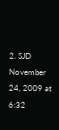2. SJD November 24, 2009 at 6:32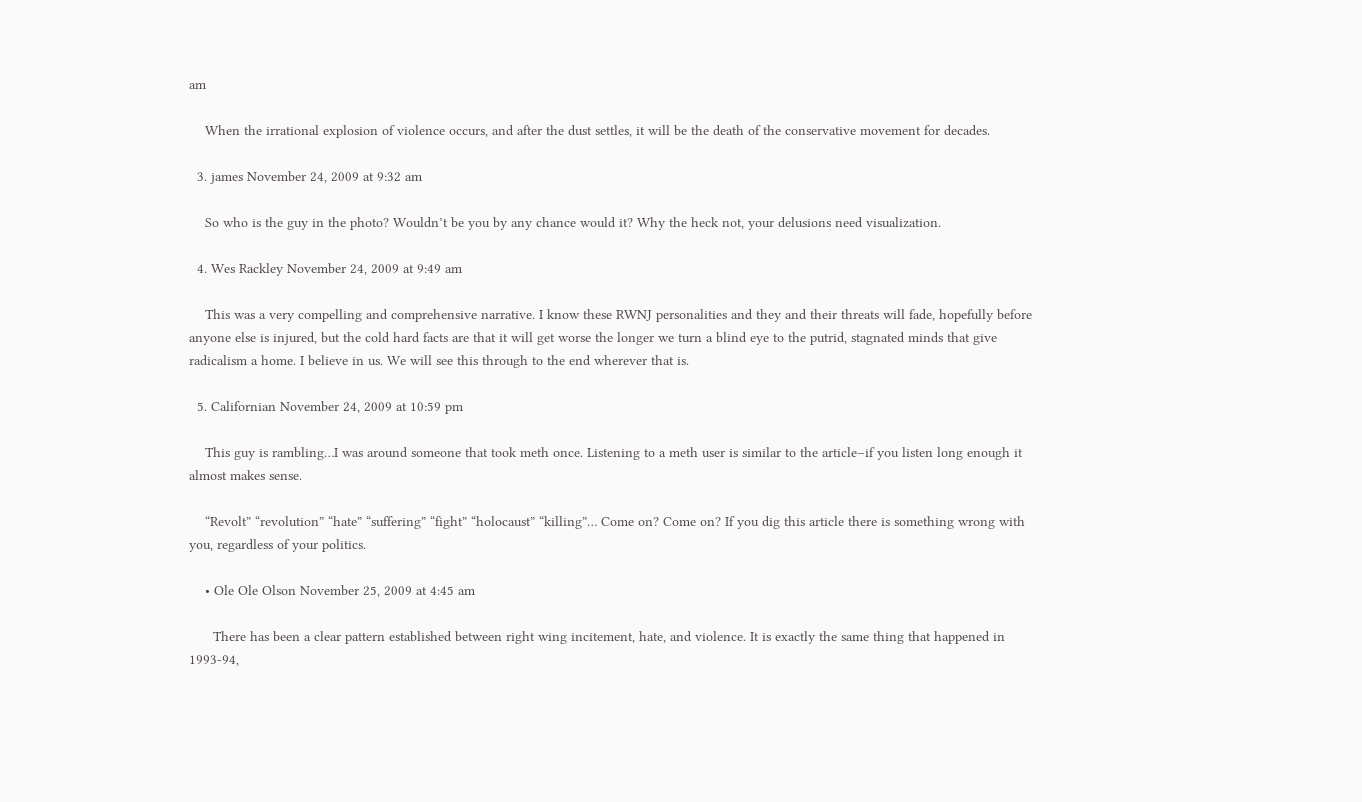am

    When the irrational explosion of violence occurs, and after the dust settles, it will be the death of the conservative movement for decades.

  3. james November 24, 2009 at 9:32 am

    So who is the guy in the photo? Wouldn’t be you by any chance would it? Why the heck not, your delusions need visualization.

  4. Wes Rackley November 24, 2009 at 9:49 am

    This was a very compelling and comprehensive narrative. I know these RWNJ personalities and they and their threats will fade, hopefully before anyone else is injured, but the cold hard facts are that it will get worse the longer we turn a blind eye to the putrid, stagnated minds that give radicalism a home. I believe in us. We will see this through to the end wherever that is.

  5. Californian November 24, 2009 at 10:59 pm

    This guy is rambling…I was around someone that took meth once. Listening to a meth user is similar to the article–if you listen long enough it almost makes sense.

    “Revolt” “revolution” “hate” “suffering” “fight” “holocaust” “killing”… Come on? Come on? If you dig this article there is something wrong with you, regardless of your politics.

    • Ole Ole Olson November 25, 2009 at 4:45 am

      There has been a clear pattern established between right wing incitement, hate, and violence. It is exactly the same thing that happened in 1993-94,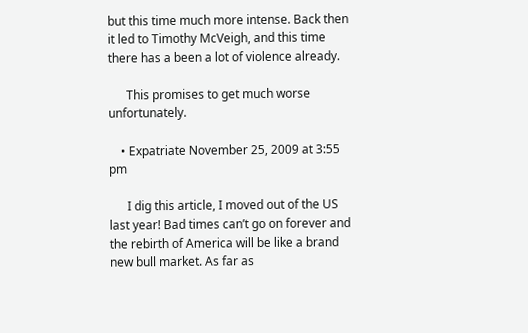but this time much more intense. Back then it led to Timothy McVeigh, and this time there has a been a lot of violence already.

      This promises to get much worse unfortunately.

    • Expatriate November 25, 2009 at 3:55 pm

      I dig this article, I moved out of the US last year! Bad times can’t go on forever and the rebirth of America will be like a brand new bull market. As far as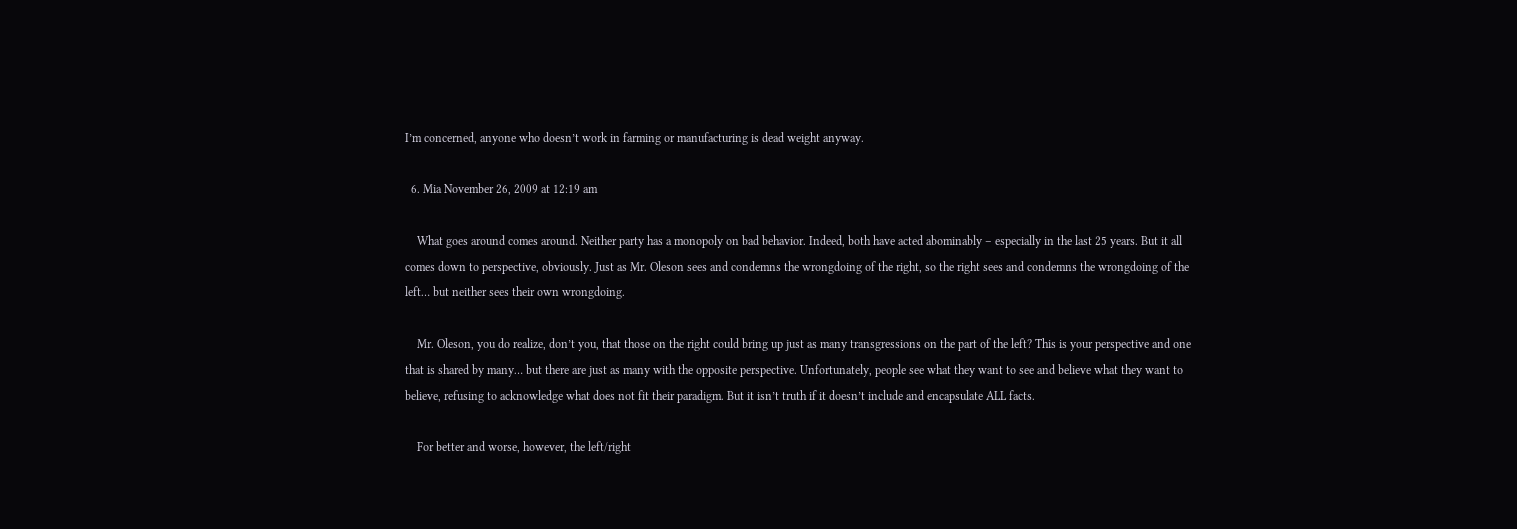I’m concerned, anyone who doesn’t work in farming or manufacturing is dead weight anyway.

  6. Mia November 26, 2009 at 12:19 am

    What goes around comes around. Neither party has a monopoly on bad behavior. Indeed, both have acted abominably – especially in the last 25 years. But it all comes down to perspective, obviously. Just as Mr. Oleson sees and condemns the wrongdoing of the right, so the right sees and condemns the wrongdoing of the left… but neither sees their own wrongdoing.

    Mr. Oleson, you do realize, don’t you, that those on the right could bring up just as many transgressions on the part of the left? This is your perspective and one that is shared by many… but there are just as many with the opposite perspective. Unfortunately, people see what they want to see and believe what they want to believe, refusing to acknowledge what does not fit their paradigm. But it isn’t truth if it doesn’t include and encapsulate ALL facts.

    For better and worse, however, the left/right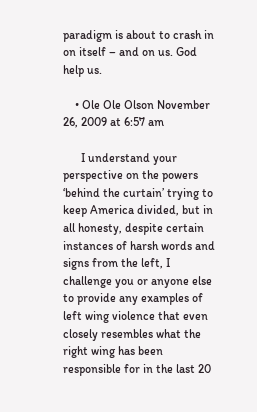paradigm is about to crash in on itself – and on us. God help us.

    • Ole Ole Olson November 26, 2009 at 6:57 am

      I understand your perspective on the powers ‘behind the curtain’ trying to keep America divided, but in all honesty, despite certain instances of harsh words and signs from the left, I challenge you or anyone else to provide any examples of left wing violence that even closely resembles what the right wing has been responsible for in the last 20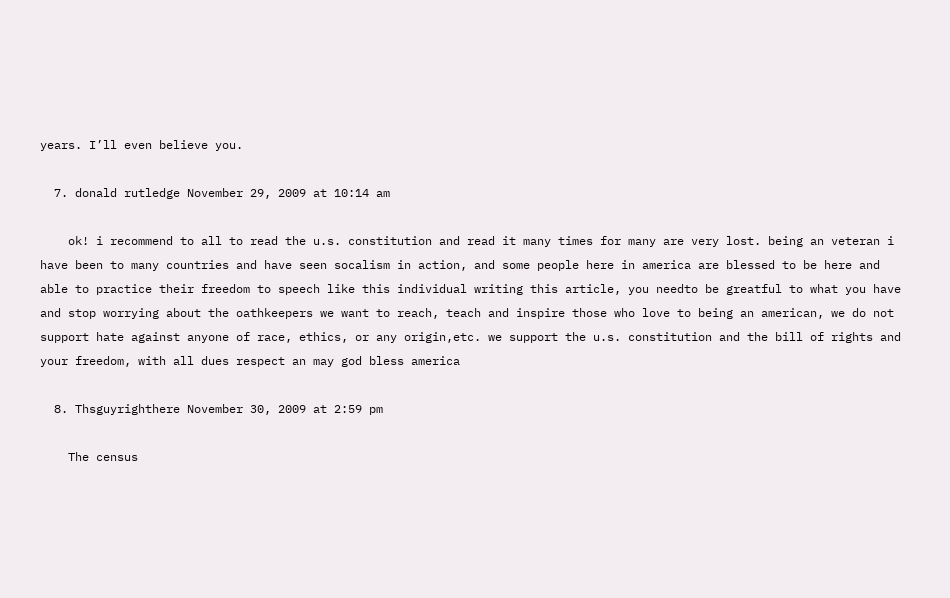years. I’ll even believe you.

  7. donald rutledge November 29, 2009 at 10:14 am

    ok! i recommend to all to read the u.s. constitution and read it many times for many are very lost. being an veteran i have been to many countries and have seen socalism in action, and some people here in america are blessed to be here and able to practice their freedom to speech like this individual writing this article, you needto be greatful to what you have and stop worrying about the oathkeepers we want to reach, teach and inspire those who love to being an american, we do not support hate against anyone of race, ethics, or any origin,etc. we support the u.s. constitution and the bill of rights and your freedom, with all dues respect an may god bless america

  8. Thsguyrighthere November 30, 2009 at 2:59 pm

    The census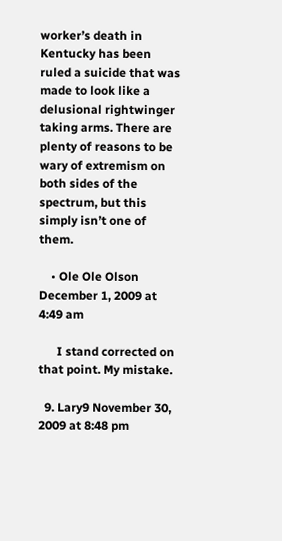worker’s death in Kentucky has been ruled a suicide that was made to look like a delusional rightwinger taking arms. There are plenty of reasons to be wary of extremism on both sides of the spectrum, but this simply isn’t one of them.

    • Ole Ole Olson December 1, 2009 at 4:49 am

      I stand corrected on that point. My mistake.

  9. Lary9 November 30, 2009 at 8:48 pm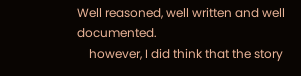Well reasoned, well written and well documented.
    however, I did think that the story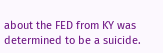about the FED from KY was determined to be a suicide.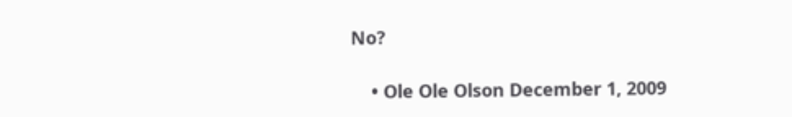No?

    • Ole Ole Olson December 1, 2009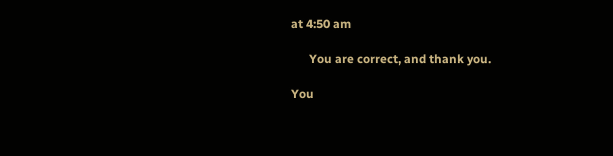at 4:50 am

      You are correct, and thank you.

You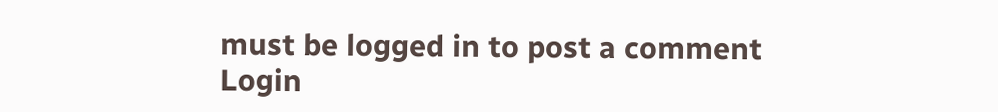must be logged in to post a comment Login